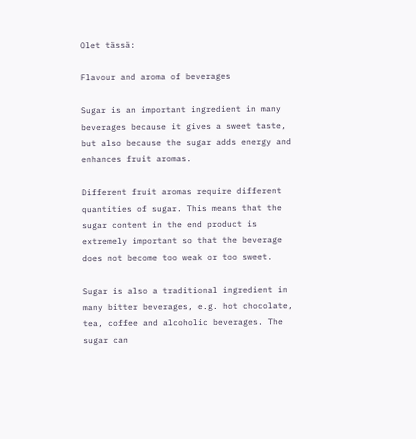Olet tässä:

Flavour and aroma of beverages

Sugar is an important ingredient in many beverages because it gives a sweet taste, but also because the sugar adds energy and enhances fruit aromas.

Different fruit aromas require different quantities of sugar. This means that the sugar content in the end product is extremely important so that the beverage does not become too weak or too sweet.

Sugar is also a traditional ingredient in many bitter beverages, e.g. hot chocolate, tea, coffee and alcoholic beverages. The sugar can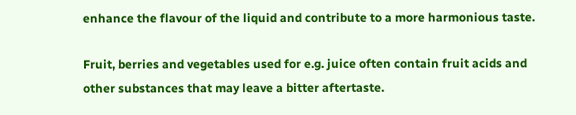enhance the flavour of the liquid and contribute to a more harmonious taste.

Fruit, berries and vegetables used for e.g. juice often contain fruit acids and other substances that may leave a bitter aftertaste.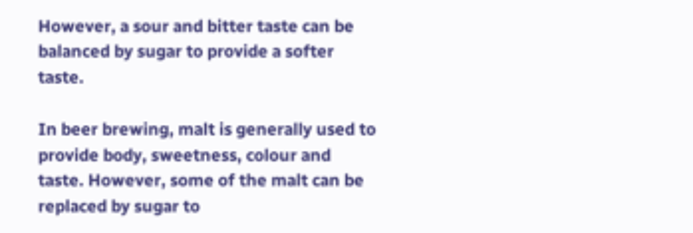However, a sour and bitter taste can be balanced by sugar to provide a softer taste.

In beer brewing, malt is generally used to provide body, sweetness, colour and taste. However, some of the malt can be replaced by sugar to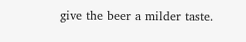give the beer a milder taste.